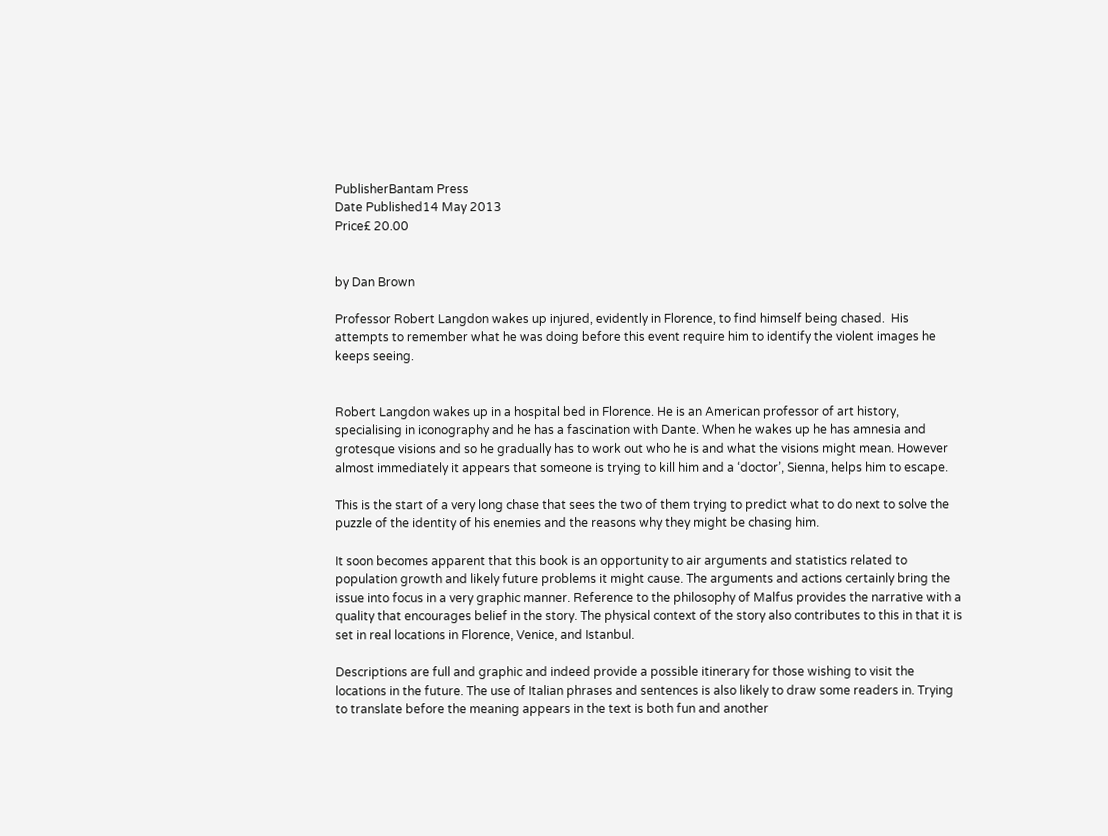PublisherBantam Press
Date Published14 May 2013
Price£ 20.00


by Dan Brown

Professor Robert Langdon wakes up injured, evidently in Florence, to find himself being chased.  His attempts to remember what he was doing before this event require him to identify the violent images he keeps seeing.


Robert Langdon wakes up in a hospital bed in Florence. He is an American professor of art history, specialising in iconography and he has a fascination with Dante. When he wakes up he has amnesia and grotesque visions and so he gradually has to work out who he is and what the visions might mean. However almost immediately it appears that someone is trying to kill him and a ‘doctor’, Sienna, helps him to escape.

This is the start of a very long chase that sees the two of them trying to predict what to do next to solve the puzzle of the identity of his enemies and the reasons why they might be chasing him.

It soon becomes apparent that this book is an opportunity to air arguments and statistics related to population growth and likely future problems it might cause. The arguments and actions certainly bring the issue into focus in a very graphic manner. Reference to the philosophy of Malfus provides the narrative with a quality that encourages belief in the story. The physical context of the story also contributes to this in that it is set in real locations in Florence, Venice, and Istanbul.

Descriptions are full and graphic and indeed provide a possible itinerary for those wishing to visit the locations in the future. The use of Italian phrases and sentences is also likely to draw some readers in. Trying to translate before the meaning appears in the text is both fun and another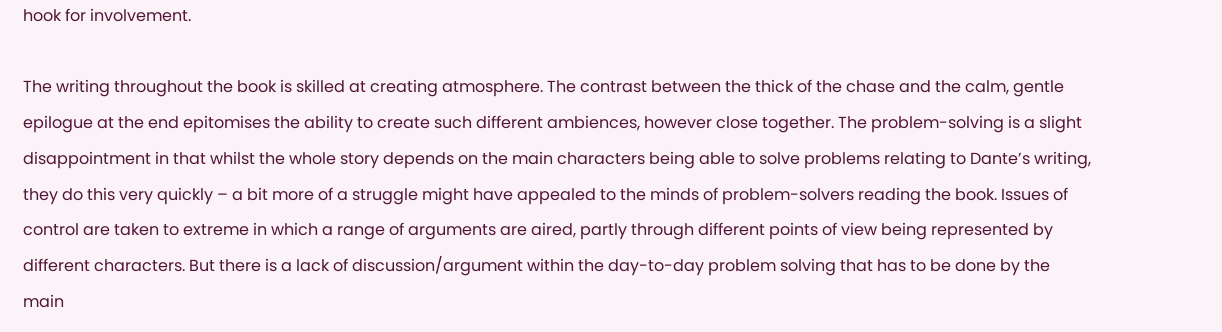hook for involvement.

The writing throughout the book is skilled at creating atmosphere. The contrast between the thick of the chase and the calm, gentle epilogue at the end epitomises the ability to create such different ambiences, however close together. The problem-solving is a slight disappointment in that whilst the whole story depends on the main characters being able to solve problems relating to Dante’s writing, they do this very quickly – a bit more of a struggle might have appealed to the minds of problem-solvers reading the book. Issues of control are taken to extreme in which a range of arguments are aired, partly through different points of view being represented by different characters. But there is a lack of discussion/argument within the day-to-day problem solving that has to be done by the main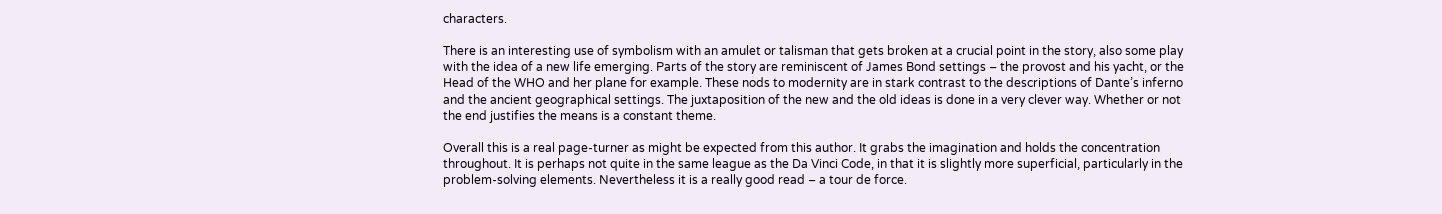characters.

There is an interesting use of symbolism with an amulet or talisman that gets broken at a crucial point in the story, also some play with the idea of a new life emerging. Parts of the story are reminiscent of James Bond settings – the provost and his yacht, or the Head of the WHO and her plane for example. These nods to modernity are in stark contrast to the descriptions of Dante’s inferno and the ancient geographical settings. The juxtaposition of the new and the old ideas is done in a very clever way. Whether or not the end justifies the means is a constant theme.

Overall this is a real page-turner as might be expected from this author. It grabs the imagination and holds the concentration throughout. It is perhaps not quite in the same league as the Da Vinci Code, in that it is slightly more superficial, particularly in the problem-solving elements. Nevertheless it is a really good read – a tour de force.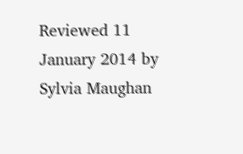Reviewed 11 January 2014 by Sylvia Maughan